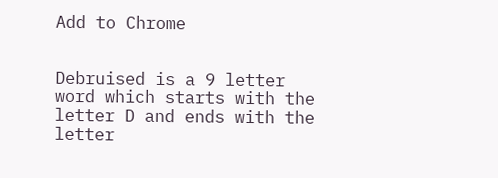Add to Chrome


Debruised is a 9 letter word which starts with the letter D and ends with the letter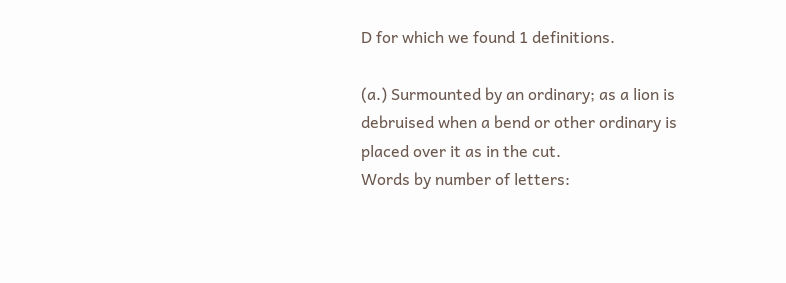D for which we found 1 definitions.

(a.) Surmounted by an ordinary; as a lion is debruised when a bend or other ordinary is placed over it as in the cut.
Words by number of letters: